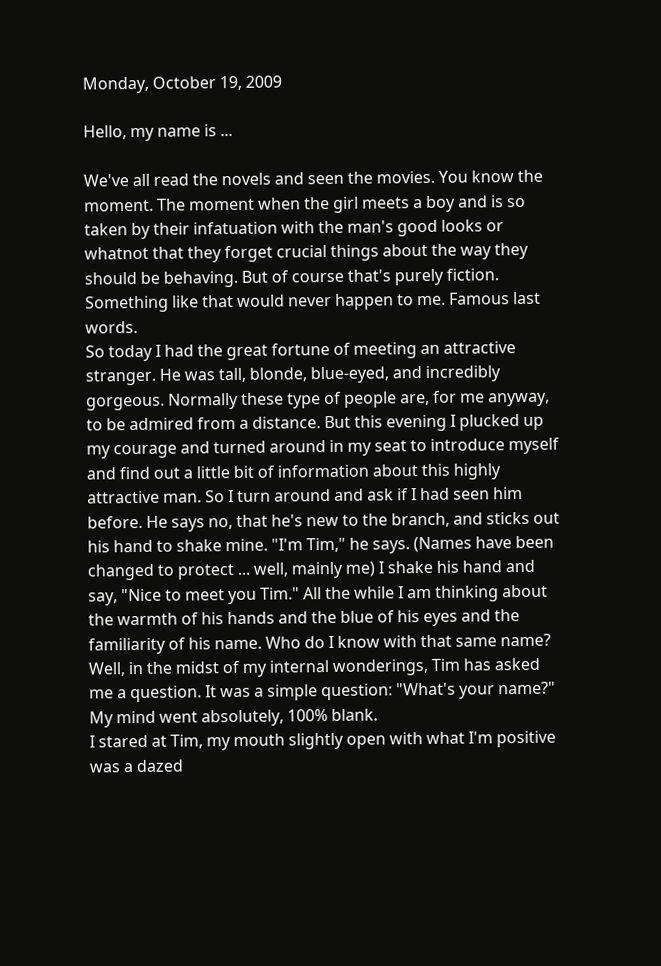Monday, October 19, 2009

Hello, my name is ...

We've all read the novels and seen the movies. You know the moment. The moment when the girl meets a boy and is so taken by their infatuation with the man's good looks or whatnot that they forget crucial things about the way they should be behaving. But of course that's purely fiction. Something like that would never happen to me. Famous last words.
So today I had the great fortune of meeting an attractive stranger. He was tall, blonde, blue-eyed, and incredibly gorgeous. Normally these type of people are, for me anyway, to be admired from a distance. But this evening I plucked up my courage and turned around in my seat to introduce myself and find out a little bit of information about this highly attractive man. So I turn around and ask if I had seen him before. He says no, that he's new to the branch, and sticks out his hand to shake mine. "I'm Tim," he says. (Names have been changed to protect ... well, mainly me) I shake his hand and say, "Nice to meet you Tim." All the while I am thinking about the warmth of his hands and the blue of his eyes and the familiarity of his name. Who do I know with that same name? Well, in the midst of my internal wonderings, Tim has asked me a question. It was a simple question: "What's your name?"
My mind went absolutely, 100% blank.
I stared at Tim, my mouth slightly open with what I'm positive was a dazed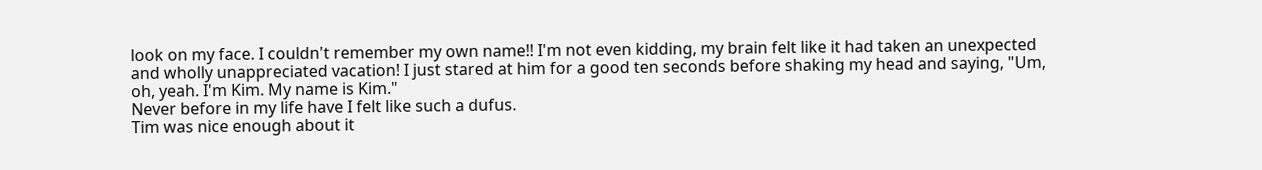look on my face. I couldn't remember my own name!! I'm not even kidding, my brain felt like it had taken an unexpected and wholly unappreciated vacation! I just stared at him for a good ten seconds before shaking my head and saying, "Um, oh, yeah. I'm Kim. My name is Kim."
Never before in my life have I felt like such a dufus.
Tim was nice enough about it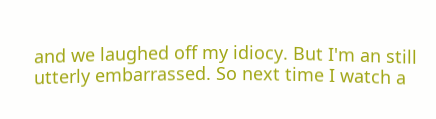and we laughed off my idiocy. But I'm an still utterly embarrassed. So next time I watch a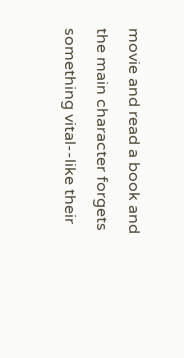movie and read a book and the main character forgets something vital--like their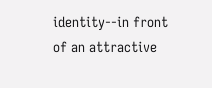identity--in front of an attractive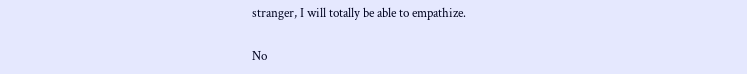stranger, I will totally be able to empathize.

No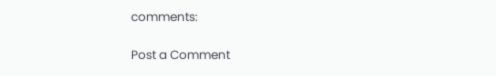comments:

Post a Comment